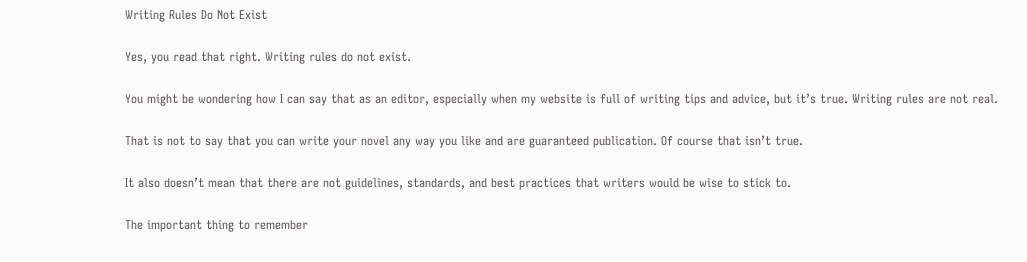Writing Rules Do Not Exist

Yes, you read that right. Writing rules do not exist.

You might be wondering how I can say that as an editor, especially when my website is full of writing tips and advice, but it’s true. Writing rules are not real.

That is not to say that you can write your novel any way you like and are guaranteed publication. Of course that isn’t true.

It also doesn’t mean that there are not guidelines, standards, and best practices that writers would be wise to stick to.

The important thing to remember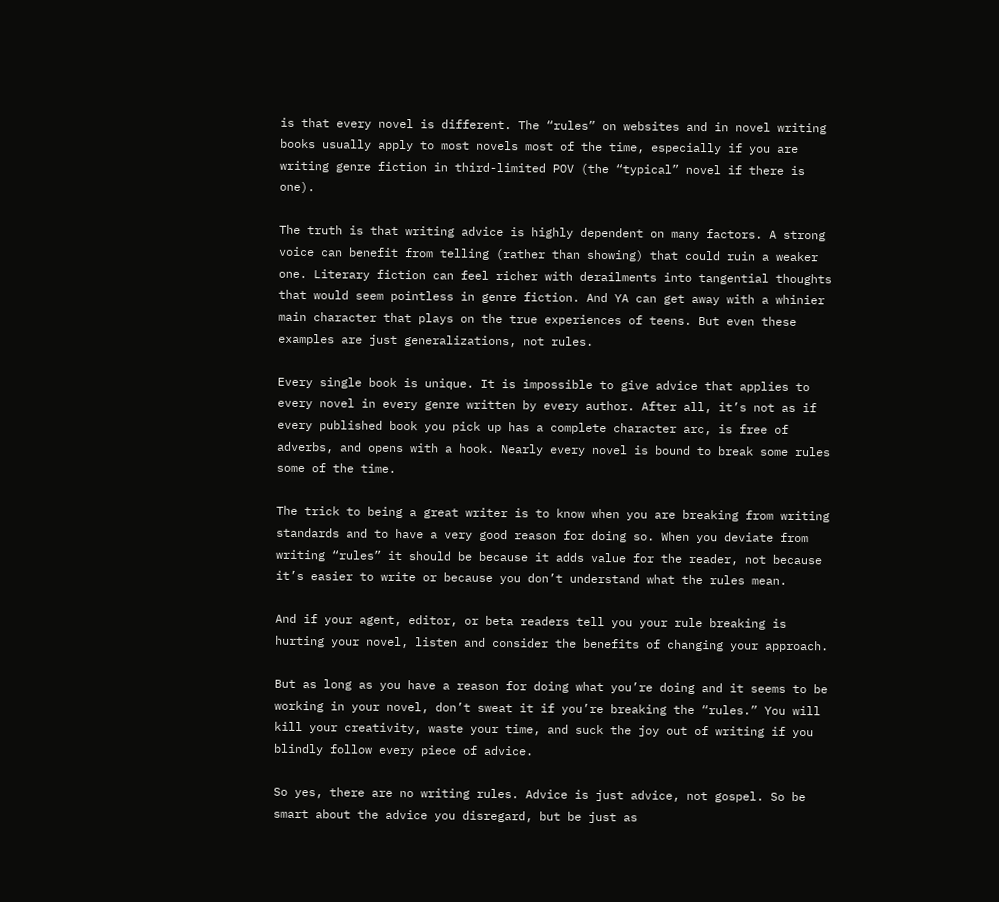is that every novel is different. The “rules” on websites and in novel writing books usually apply to most novels most of the time, especially if you are writing genre fiction in third-limited POV (the “typical” novel if there is one).

The truth is that writing advice is highly dependent on many factors. A strong voice can benefit from telling (rather than showing) that could ruin a weaker one. Literary fiction can feel richer with derailments into tangential thoughts that would seem pointless in genre fiction. And YA can get away with a whinier main character that plays on the true experiences of teens. But even these examples are just generalizations, not rules.

Every single book is unique. It is impossible to give advice that applies to every novel in every genre written by every author. After all, it’s not as if every published book you pick up has a complete character arc, is free of adverbs, and opens with a hook. Nearly every novel is bound to break some rules some of the time.

The trick to being a great writer is to know when you are breaking from writing standards and to have a very good reason for doing so. When you deviate from writing “rules” it should be because it adds value for the reader, not because it’s easier to write or because you don’t understand what the rules mean.

And if your agent, editor, or beta readers tell you your rule breaking is hurting your novel, listen and consider the benefits of changing your approach.

But as long as you have a reason for doing what you’re doing and it seems to be working in your novel, don’t sweat it if you’re breaking the “rules.” You will kill your creativity, waste your time, and suck the joy out of writing if you blindly follow every piece of advice.

So yes, there are no writing rules. Advice is just advice, not gospel. So be smart about the advice you disregard, but be just as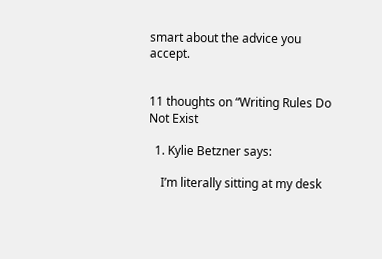smart about the advice you accept.


11 thoughts on “Writing Rules Do Not Exist

  1. Kylie Betzner says:

    I’m literally sitting at my desk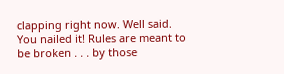clapping right now. Well said. You nailed it! Rules are meant to be broken . . . by those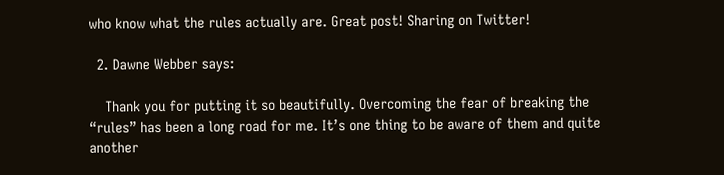who know what the rules actually are. Great post! Sharing on Twitter!

  2. Dawne Webber says:

    Thank you for putting it so beautifully. Overcoming the fear of breaking the “rules” has been a long road for me. It’s one thing to be aware of them and quite another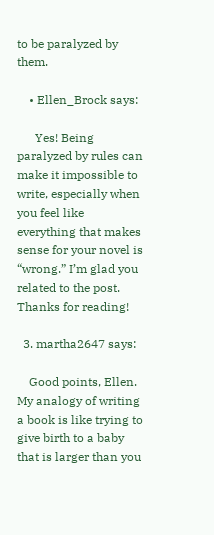to be paralyzed by them.

    • Ellen_Brock says:

      Yes! Being paralyzed by rules can make it impossible to write, especially when you feel like everything that makes sense for your novel is “wrong.” I’m glad you related to the post. Thanks for reading!

  3. martha2647 says:

    Good points, Ellen. My analogy of writing a book is like trying to give birth to a baby that is larger than you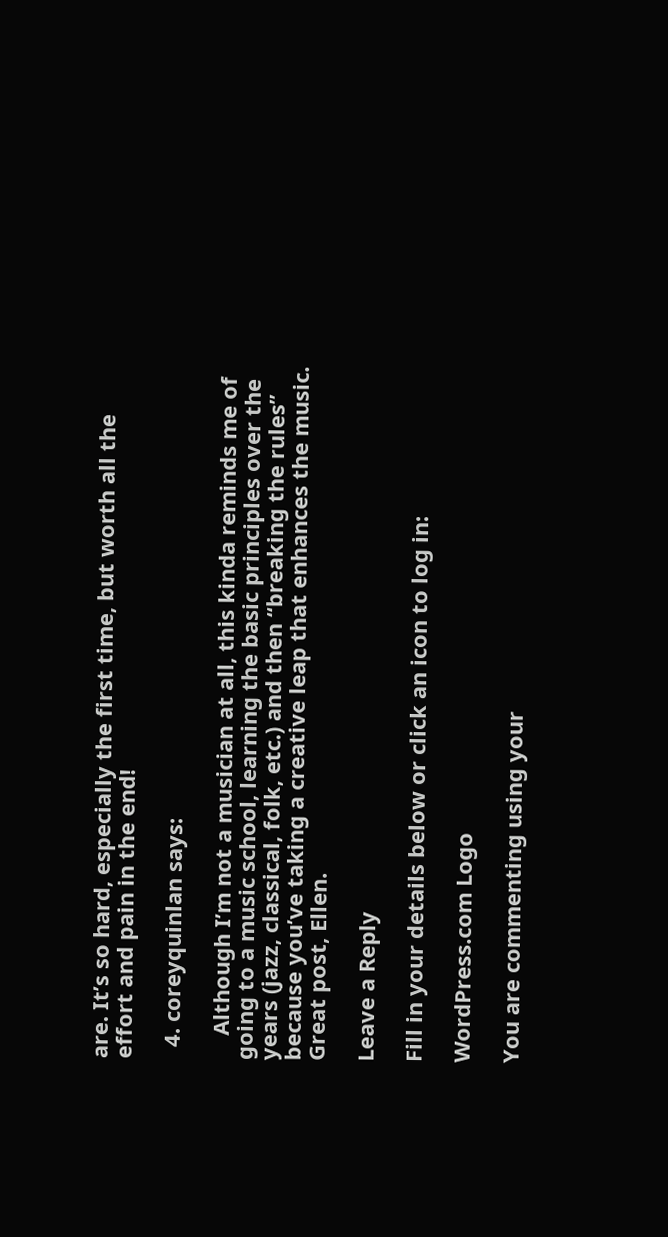are. It’s so hard, especially the first time, but worth all the effort and pain in the end!

  4. coreyquinlan says:

    Although I’m not a musician at all, this kinda reminds me of going to a music school, learning the basic principles over the years (jazz, classical, folk, etc.) and then “breaking the rules” because you’ve taking a creative leap that enhances the music. Great post, Ellen.

Leave a Reply

Fill in your details below or click an icon to log in:

WordPress.com Logo

You are commenting using your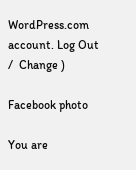WordPress.com account. Log Out /  Change )

Facebook photo

You are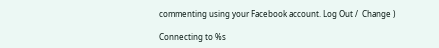commenting using your Facebook account. Log Out /  Change )

Connecting to %s